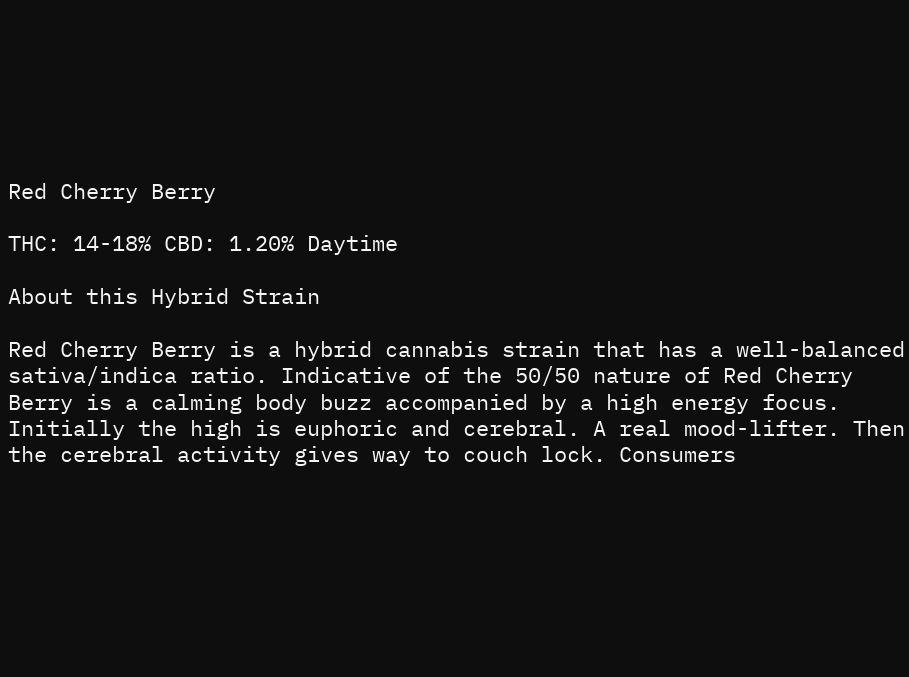Red Cherry Berry

THC: 14-18% CBD: 1.20% Daytime

About this Hybrid Strain

Red Cherry Berry is a hybrid cannabis strain that has a well-balanced sativa/indica ratio. Indicative of the 50/50 nature of Red Cherry Berry is a calming body buzz accompanied by a high energy focus. Initially the high is euphoric and cerebral. A real mood-lifter. Then the cerebral activity gives way to couch lock. Consumers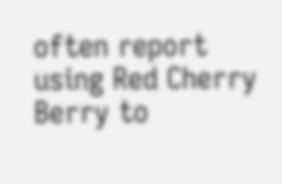often report using Red Cherry Berry to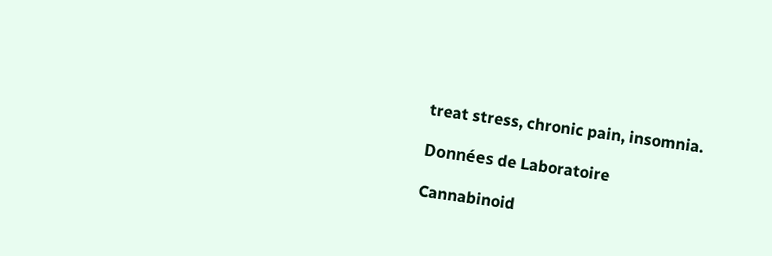treat stress, chronic pain, insomnia.

Données de Laboratoire

Cannabinoid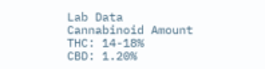Lab Data
Cannabinoid Amount
THC: 14-18%
CBD: 1.20%